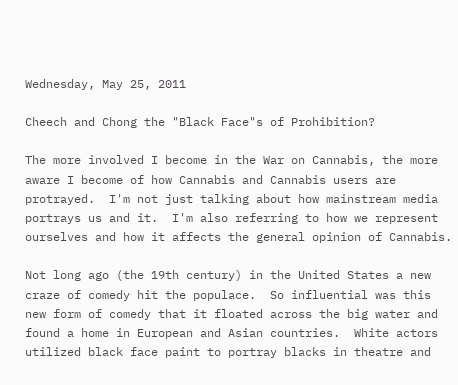Wednesday, May 25, 2011

Cheech and Chong the "Black Face"s of Prohibition?

The more involved I become in the War on Cannabis, the more aware I become of how Cannabis and Cannabis users are protrayed.  I'm not just talking about how mainstream media portrays us and it.  I'm also referring to how we represent ourselves and how it affects the general opinion of Cannabis.

Not long ago (the 19th century) in the United States a new craze of comedy hit the populace.  So influential was this new form of comedy that it floated across the big water and found a home in European and Asian countries.  White actors utilized black face paint to portray blacks in theatre and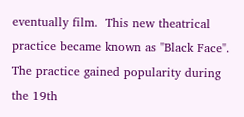eventually film.  This new theatrical practice became known as "Black Face".  The practice gained popularity during the 19th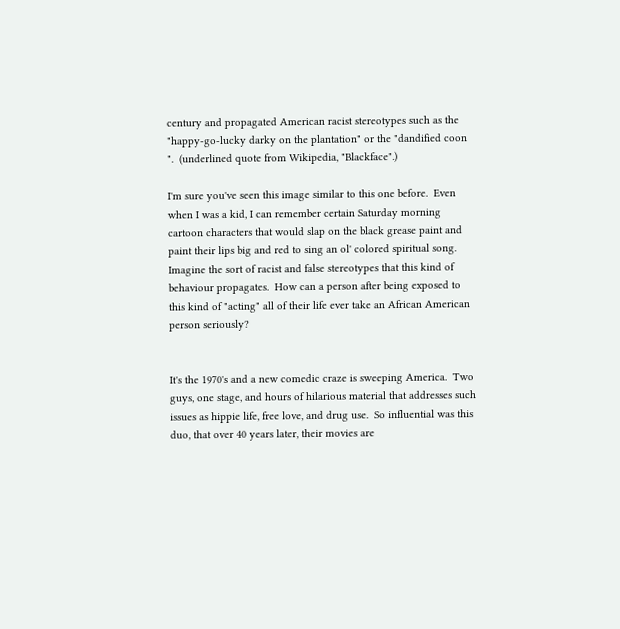century and propagated American racist stereotypes such as the "happy-go-lucky darky on the plantation" or the "dandified coon ".  (underlined quote from Wikipedia, "Blackface".)

I'm sure you've seen this image similar to this one before.  Even when I was a kid, I can remember certain Saturday morning cartoon characters that would slap on the black grease paint and paint their lips big and red to sing an ol' colored spiritual song.  Imagine the sort of racist and false stereotypes that this kind of behaviour propagates.  How can a person after being exposed to this kind of "acting" all of their life ever take an African American person seriously?


It's the 1970's and a new comedic craze is sweeping America.  Two guys, one stage, and hours of hilarious material that addresses such issues as hippie life, free love, and drug use.  So influential was this duo, that over 40 years later, their movies are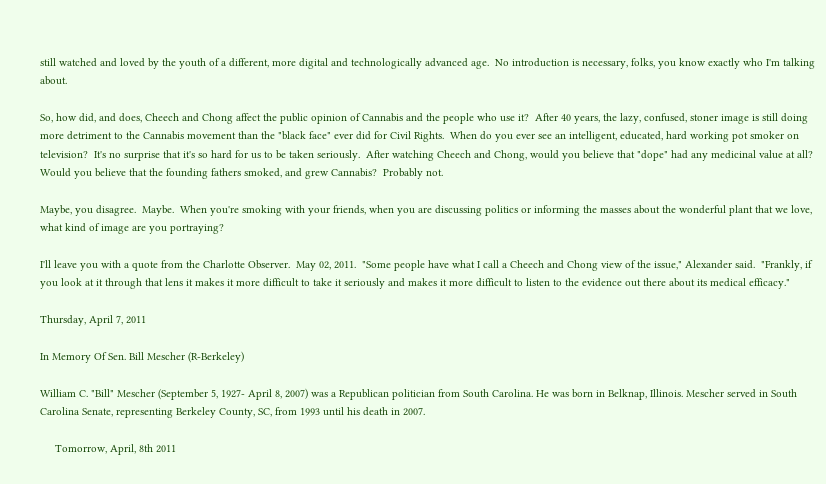still watched and loved by the youth of a different, more digital and technologically advanced age.  No introduction is necessary, folks, you know exactly who I'm talking about.

So, how did, and does, Cheech and Chong affect the public opinion of Cannabis and the people who use it?  After 40 years, the lazy, confused, stoner image is still doing more detriment to the Cannabis movement than the "black face" ever did for Civil Rights.  When do you ever see an intelligent, educated, hard working pot smoker on television?  It's no surprise that it's so hard for us to be taken seriously.  After watching Cheech and Chong, would you believe that "dope" had any medicinal value at all?  Would you believe that the founding fathers smoked, and grew Cannabis?  Probably not.

Maybe, you disagree.  Maybe.  When you're smoking with your friends, when you are discussing politics or informing the masses about the wonderful plant that we love, what kind of image are you portraying?

I'll leave you with a quote from the Charlotte Observer.  May 02, 2011.  "Some people have what I call a Cheech and Chong view of the issue," Alexander said.  "Frankly, if you look at it through that lens it makes it more difficult to take it seriously and makes it more difficult to listen to the evidence out there about its medical efficacy."

Thursday, April 7, 2011

In Memory Of Sen. Bill Mescher (R-Berkeley)

William C. "Bill" Mescher (September 5, 1927- April 8, 2007) was a Republican politician from South Carolina. He was born in Belknap, Illinois. Mescher served in South Carolina Senate, representing Berkeley County, SC, from 1993 until his death in 2007.

     Tomorrow, April, 8th 2011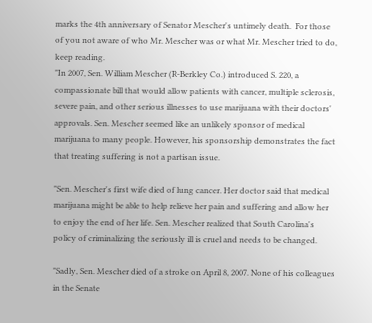marks the 4th anniversary of Senator Mescher's untimely death.  For those of you not aware of who Mr. Mescher was or what Mr. Mescher tried to do, keep reading.
"In 2007, Sen. William Mescher (R-Berkley Co.) introduced S. 220, a compassionate bill that would allow patients with cancer, multiple sclerosis, severe pain, and other serious illnesses to use marijuana with their doctors' approvals. Sen. Mescher seemed like an unlikely sponsor of medical marijuana to many people. However, his sponsorship demonstrates the fact that treating suffering is not a partisan issue.

"Sen. Mescher's first wife died of lung cancer. Her doctor said that medical marijuana might be able to help relieve her pain and suffering and allow her to enjoy the end of her life. Sen. Mescher realized that South Carolina's policy of criminalizing the seriously ill is cruel and needs to be changed.

"Sadly, Sen. Mescher died of a stroke on April 8, 2007. None of his colleagues in the Senate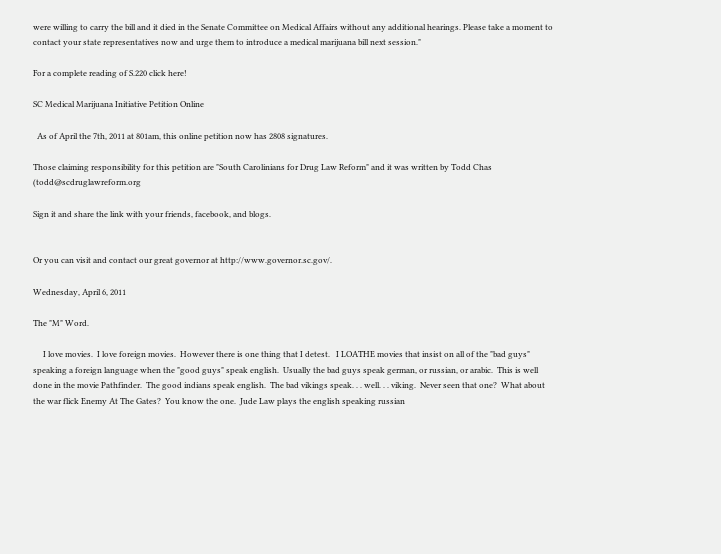were willing to carry the bill and it died in the Senate Committee on Medical Affairs without any additional hearings. Please take a moment to contact your state representatives now and urge them to introduce a medical marijuana bill next session."

For a complete reading of S.220 click here!

SC Medical Marijuana Initiative Petition Online

  As of April the 7th, 2011 at 801am, this online petition now has 2808 signatures.

Those claiming responsibility for this petition are "South Carolinians for Drug Law Reform" and it was written by Todd Chas (todd@scdruglawreform.org

Sign it and share the link with your friends, facebook, and blogs.


Or you can visit and contact our great governor at http://www.governor.sc.gov/.

Wednesday, April 6, 2011

The "M" Word.

     I love movies.  I love foreign movies.  However there is one thing that I detest.   I LOATHE movies that insist on all of the "bad guys" speaking a foreign language when the "good guys" speak english.  Usually the bad guys speak german, or russian, or arabic.  This is well done in the movie Pathfinder.  The good indians speak english.  The bad vikings speak. . . well. . . viking.  Never seen that one?  What about the war flick Enemy At The Gates?  You know the one.  Jude Law plays the english speaking russian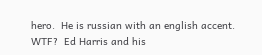hero.  He is russian with an english accent.  WTF?  Ed Harris and his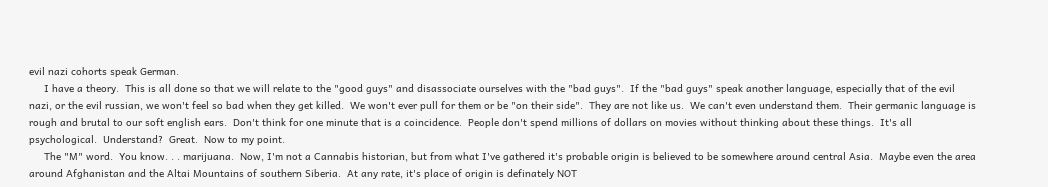evil nazi cohorts speak German.
     I have a theory.  This is all done so that we will relate to the "good guys" and disassociate ourselves with the "bad guys".  If the "bad guys" speak another language, especially that of the evil nazi, or the evil russian, we won't feel so bad when they get killed.  We won't ever pull for them or be "on their side".  They are not like us.  We can't even understand them.  Their germanic language is rough and brutal to our soft english ears.  Don't think for one minute that is a coincidence.  People don't spend millions of dollars on movies without thinking about these things.  It's all psychological.  Understand?  Great.  Now to my point.
     The "M" word.  You know. . . marijuana.  Now, I'm not a Cannabis historian, but from what I've gathered it's probable origin is believed to be somewhere around central Asia.  Maybe even the area around Afghanistan and the Altai Mountains of southern Siberia.  At any rate, it's place of origin is definately NOT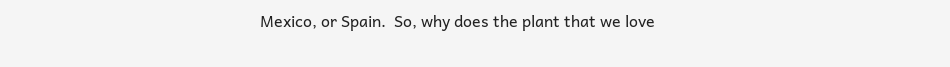Mexico, or Spain.  So, why does the plant that we love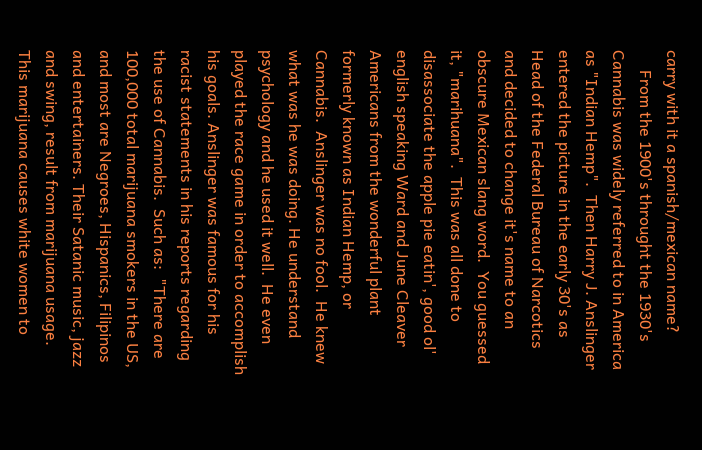carry with it a spanish/mexican name?
     From the 1900's throught the 1930's Cannabis was widely referred to in America as "Indian Hemp".  Then Harry J. Anslinger entered the picture in the early 30's as Head of the Federal Bureau of Narcotics and decided to change it's name to an obscure Mexican slang word.  You guessed it, "marihuana".  This was all done to disassociate the apple pie eatin', good ol' english speaking Ward and June Cleaver Americans from the wonderful plant formerly known as Indian Hemp, or Cannabis.  Anslinger was no fool.  He knew what was he was doing. He understand psychology and he used it well.  He even played the race game in order to accomplish his goals. Anslinger was famous for his racist statements in his reports regarding the use of Cannabis.  Such as:  "There are 100,000 total marijuana smokers in the US, and most are Negroes, Hispanics, Filipinos and entertainers. Their Satanic music, jazz and swing, result from marijuana usage. This marijuana causes white women to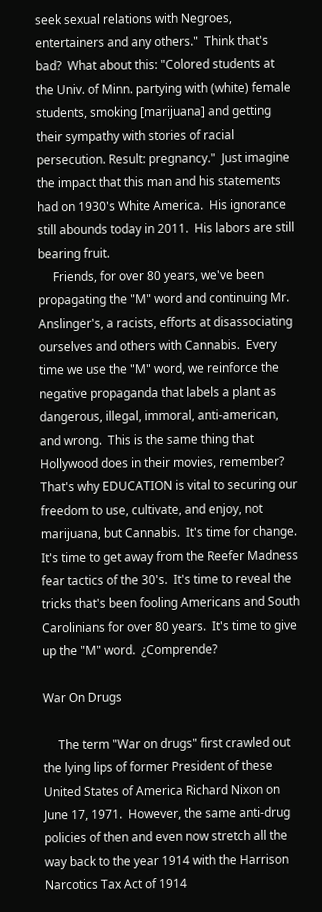seek sexual relations with Negroes, entertainers and any others."  Think that's bad?  What about this: "Colored students at the Univ. of Minn. partying with (white) female students, smoking [marijuana] and getting their sympathy with stories of racial persecution. Result: pregnancy."  Just imagine the impact that this man and his statements had on 1930's White America.  His ignorance still abounds today in 2011.  His labors are still bearing fruit.
     Friends, for over 80 years, we've been propagating the "M" word and continuing Mr. Anslinger's, a racists, efforts at disassociating ourselves and others with Cannabis.  Every time we use the "M" word, we reinforce the negative propaganda that labels a plant as dangerous, illegal, immoral, anti-american, and wrong.  This is the same thing that Hollywood does in their movies, remember?  That's why EDUCATION is vital to securing our freedom to use, cultivate, and enjoy, not marijuana, but Cannabis.  It's time for change.  It's time to get away from the Reefer Madness fear tactics of the 30's.  It's time to reveal the tricks that's been fooling Americans and South Carolinians for over 80 years.  It's time to give up the "M" word.  ¿Comprende?

War On Drugs

     The term "War on drugs" first crawled out the lying lips of former President of these United States of America Richard Nixon on June 17, 1971.  However, the same anti-drug policies of then and even now stretch all the way back to the year 1914 with the Harrison Narcotics Tax Act of 1914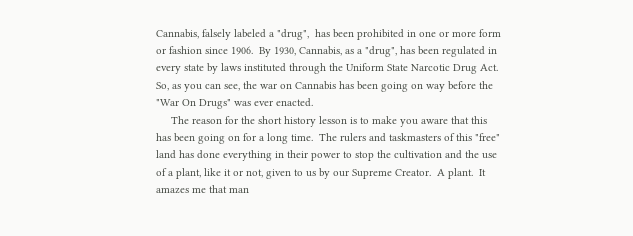Cannabis, falsely labeled a "drug",  has been prohibited in one or more form or fashion since 1906.  By 1930, Cannabis, as a "drug", has been regulated in every state by laws instituted through the Uniform State Narcotic Drug Act.  So, as you can see, the war on Cannabis has been going on way before the "War On Drugs" was ever enacted.
     The reason for the short history lesson is to make you aware that this has been going on for a long time.  The rulers and taskmasters of this "free" land has done everything in their power to stop the cultivation and the use of a plant, like it or not, given to us by our Supreme Creator.  A plant.  It amazes me that man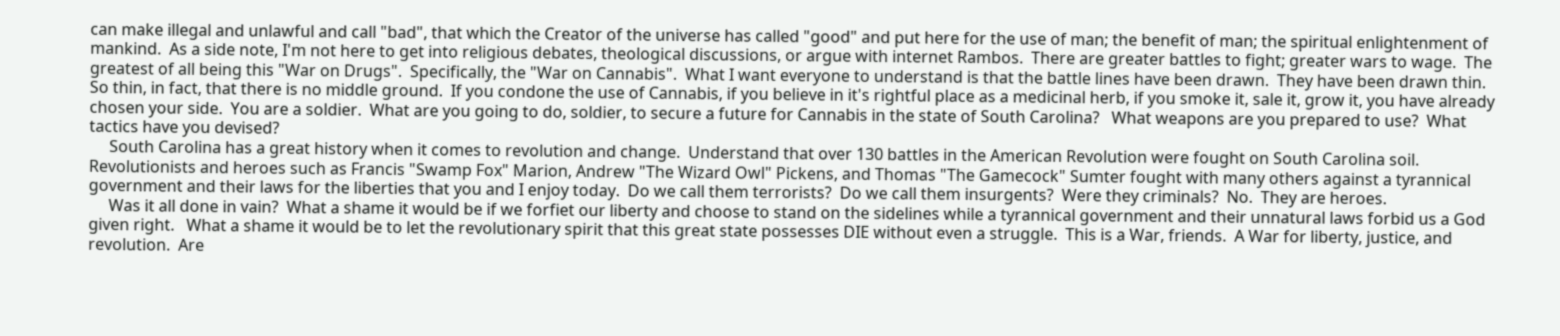can make illegal and unlawful and call "bad", that which the Creator of the universe has called "good" and put here for the use of man; the benefit of man; the spiritual enlightenment of mankind.  As a side note, I'm not here to get into religious debates, theological discussions, or argue with internet Rambos.  There are greater battles to fight; greater wars to wage.  The greatest of all being this "War on Drugs".  Specifically, the "War on Cannabis".  What I want everyone to understand is that the battle lines have been drawn.  They have been drawn thin.  So thin, in fact, that there is no middle ground.  If you condone the use of Cannabis, if you believe in it's rightful place as a medicinal herb, if you smoke it, sale it, grow it, you have already chosen your side.  You are a soldier.  What are you going to do, soldier, to secure a future for Cannabis in the state of South Carolina?   What weapons are you prepared to use?  What tactics have you devised?
     South Carolina has a great history when it comes to revolution and change.  Understand that over 130 battles in the American Revolution were fought on South Carolina soil.  Revolutionists and heroes such as Francis "Swamp Fox" Marion, Andrew "The Wizard Owl" Pickens, and Thomas "The Gamecock" Sumter fought with many others against a tyrannical government and their laws for the liberties that you and I enjoy today.  Do we call them terrorists?  Do we call them insurgents?  Were they criminals?  No.  They are heroes.
     Was it all done in vain?  What a shame it would be if we forfiet our liberty and choose to stand on the sidelines while a tyrannical government and their unnatural laws forbid us a God given right.   What a shame it would be to let the revolutionary spirit that this great state possesses DIE without even a struggle.  This is a War, friends.  A War for liberty, justice, and revolution.  Are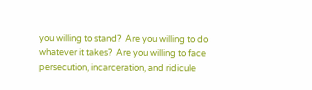you willing to stand?  Are you willing to do whatever it takes?  Are you willing to face persecution, incarceration, and ridicule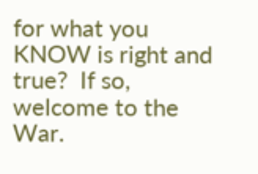for what you KNOW is right and true?  If so, welcome to the War.